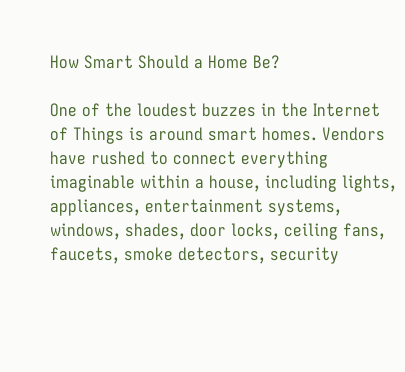How Smart Should a Home Be?

One of the loudest buzzes in the Internet of Things is around smart homes. Vendors have rushed to connect everything imaginable within a house, including lights, appliances, entertainment systems, windows, shades, door locks, ceiling fans, faucets, smoke detectors, security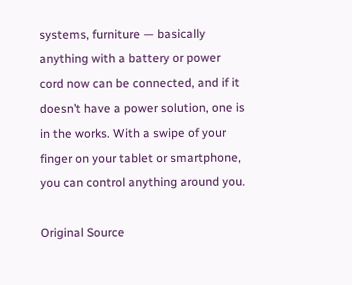systems, furniture — basically anything with a battery or power cord now can be connected, and if it doesn’t have a power solution, one is in the works. With a swipe of your finger on your tablet or smartphone, you can control anything around you.

Original Source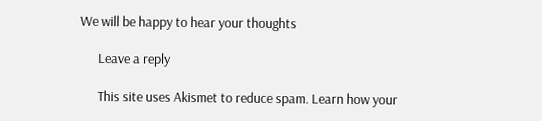We will be happy to hear your thoughts

      Leave a reply

      This site uses Akismet to reduce spam. Learn how your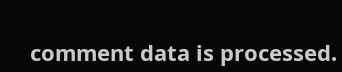comment data is processed.